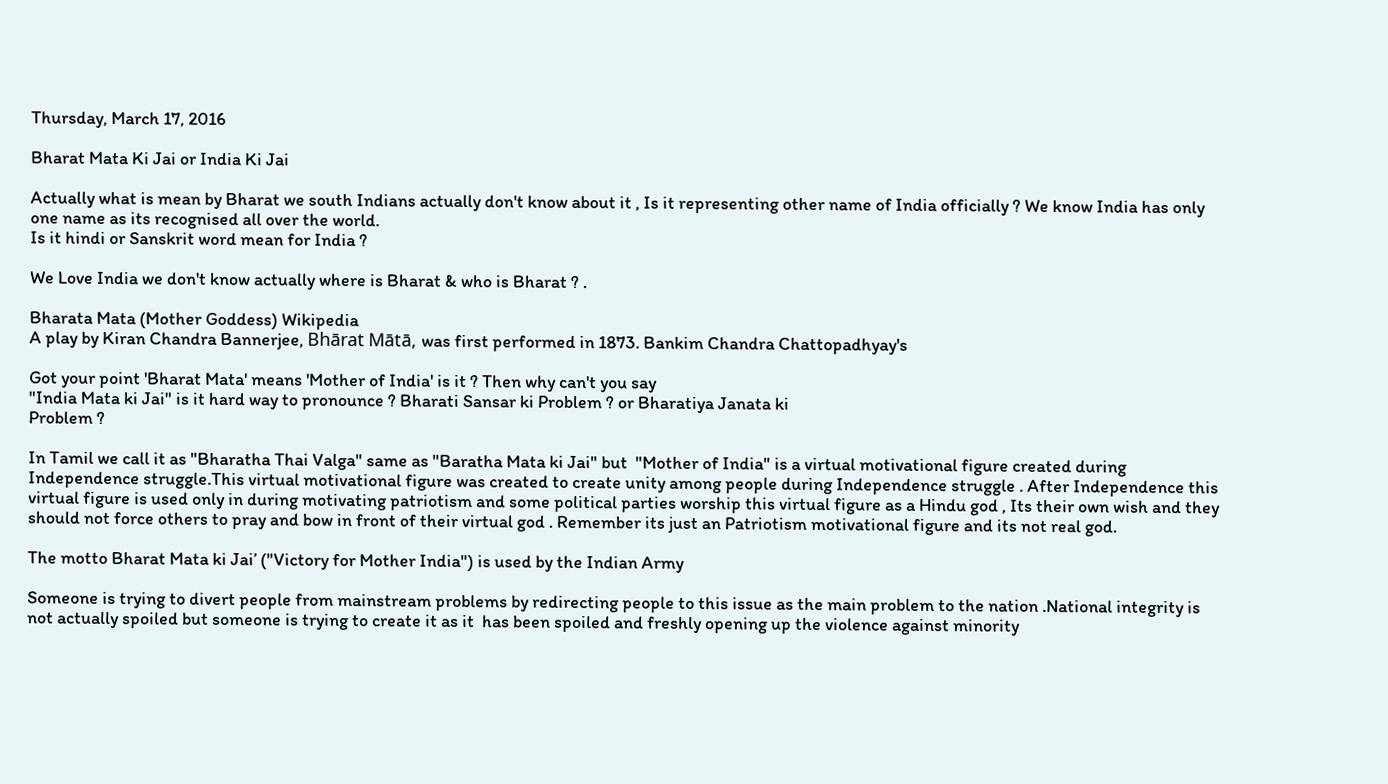Thursday, March 17, 2016

Bharat Mata Ki Jai or India Ki Jai

Actually what is mean by Bharat we south Indians actually don't know about it , Is it representing other name of India officially ? We know India has only one name as its recognised all over the world.
Is it hindi or Sanskrit word mean for India ?

We Love India we don't know actually where is Bharat & who is Bharat ? .

Bharata Mata (Mother Goddess) Wikipedia
A play by Kiran Chandra Bannerjee, Bhārat Mātā, was first performed in 1873. Bankim Chandra Chattopadhyay's

Got your point 'Bharat Mata' means 'Mother of India' is it ? Then why can't you say
"India Mata ki Jai" is it hard way to pronounce ? Bharati Sansar ki Problem ? or Bharatiya Janata ki
Problem ?

In Tamil we call it as "Bharatha Thai Valga" same as "Baratha Mata ki Jai" but  "Mother of India" is a virtual motivational figure created during Independence struggle.This virtual motivational figure was created to create unity among people during Independence struggle . After Independence this virtual figure is used only in during motivating patriotism and some political parties worship this virtual figure as a Hindu god , Its their own wish and they should not force others to pray and bow in front of their virtual god . Remember its just an Patriotism motivational figure and its not real god.

The motto Bharat Mata ki Jai’ ("Victory for Mother India") is used by the Indian Army

Someone is trying to divert people from mainstream problems by redirecting people to this issue as the main problem to the nation .National integrity is not actually spoiled but someone is trying to create it as it  has been spoiled and freshly opening up the violence against minority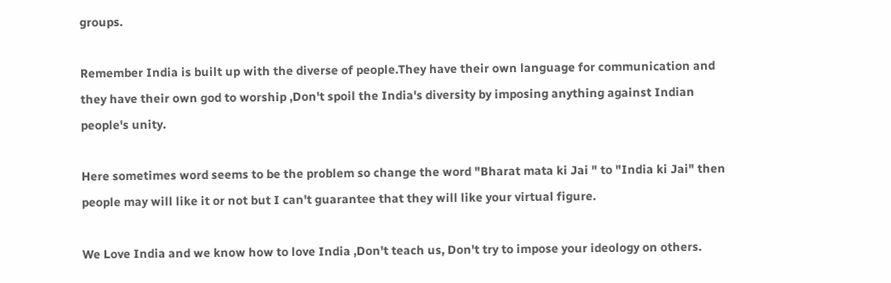groups.

Remember India is built up with the diverse of people.They have their own language for communication and they have their own god to worship ,Don't spoil the India's diversity by imposing anything against Indian people's unity.

Here sometimes word seems to be the problem so change the word "Bharat mata ki Jai " to "India ki Jai" then people may will like it or not but I can't guarantee that they will like your virtual figure.

We Love India and we know how to love India ,Don't teach us, Don't try to impose your ideology on others.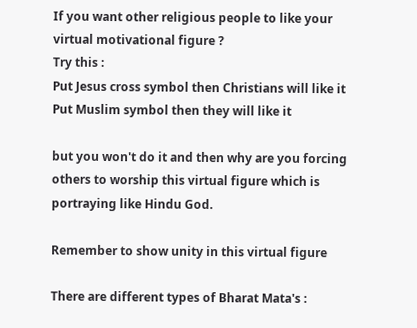If you want other religious people to like your virtual motivational figure ?
Try this :
Put Jesus cross symbol then Christians will like it
Put Muslim symbol then they will like it

but you won't do it and then why are you forcing others to worship this virtual figure which is portraying like Hindu God.

Remember to show unity in this virtual figure

There are different types of Bharat Mata's :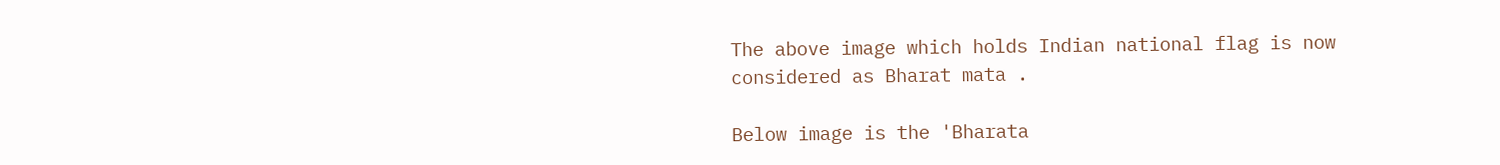The above image which holds Indian national flag is now considered as Bharat mata .

Below image is the 'Bharata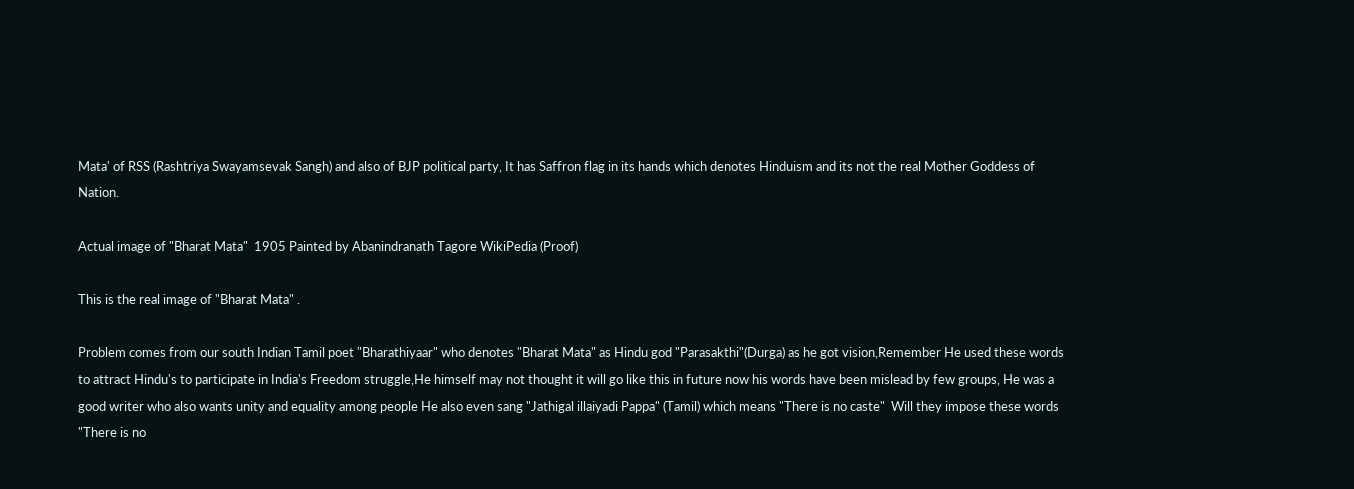Mata' of RSS (Rashtriya Swayamsevak Sangh) and also of BJP political party, It has Saffron flag in its hands which denotes Hinduism and its not the real Mother Goddess of Nation.

Actual image of "Bharat Mata"  1905 Painted by Abanindranath Tagore WikiPedia (Proof)

This is the real image of "Bharat Mata" .

Problem comes from our south Indian Tamil poet "Bharathiyaar" who denotes "Bharat Mata" as Hindu god "Parasakthi"(Durga) as he got vision,Remember He used these words to attract Hindu's to participate in India's Freedom struggle,He himself may not thought it will go like this in future now his words have been mislead by few groups, He was a good writer who also wants unity and equality among people He also even sang "Jathigal illaiyadi Pappa" (Tamil) which means "There is no caste"  Will they impose these words "There is no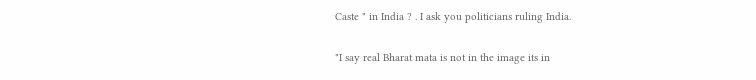Caste " in India ? . I ask you politicians ruling India.

"I say real Bharat mata is not in the image its in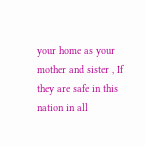your home as your mother and sister , If they are safe in this nation in all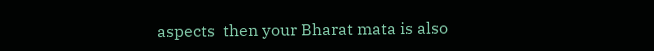aspects  then your Bharat mata is also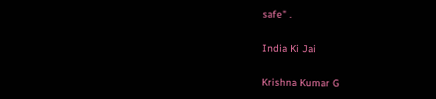safe" .

India Ki Jai

Krishna Kumar G